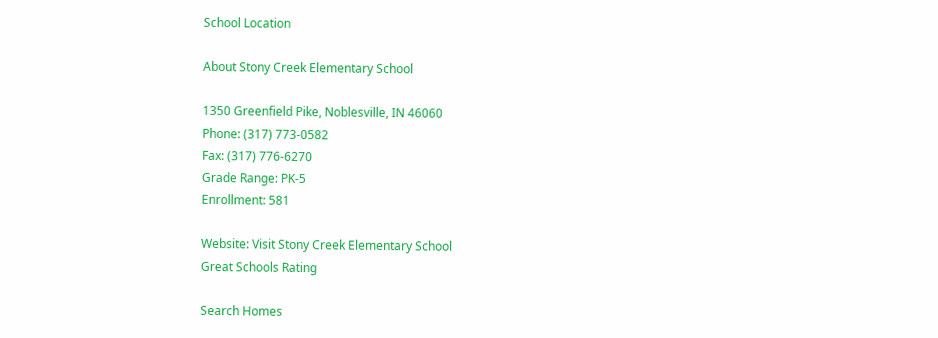School Location

About Stony Creek Elementary School

1350 Greenfield Pike, Noblesville, IN 46060
Phone: (317) 773-0582
Fax: (317) 776-6270
Grade Range: PK-5
Enrollment: 581

Website: Visit Stony Creek Elementary School
Great Schools Rating

Search Homes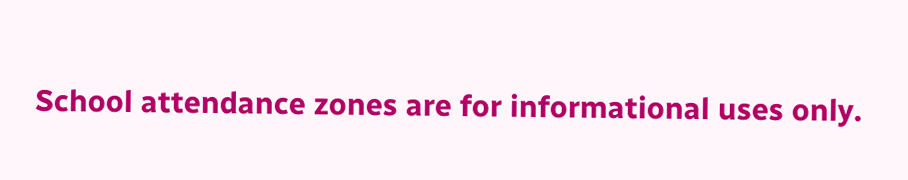School attendance zones are for informational uses only.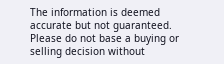The information is deemed accurate but not guaranteed. Please do not base a buying or selling decision without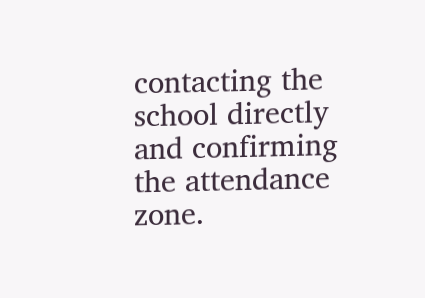contacting the school directly and confirming the attendance zone.